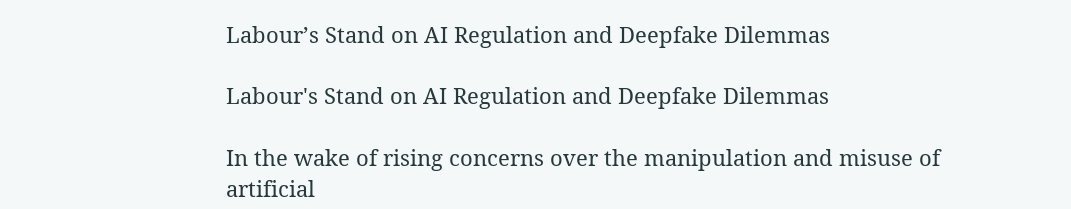Labour’s Stand on AI Regulation and Deepfake Dilemmas

Labour's Stand on AI Regulation and Deepfake Dilemmas

In the wake of rising concerns over the manipulation and misuse of artificial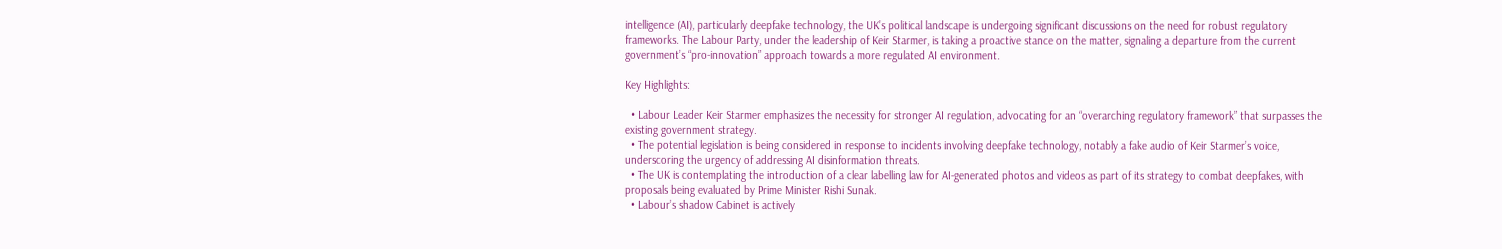intelligence (AI), particularly deepfake technology, the UK’s political landscape is undergoing significant discussions on the need for robust regulatory frameworks. The Labour Party, under the leadership of Keir Starmer, is taking a proactive stance on the matter, signaling a departure from the current government’s “pro-innovation” approach towards a more regulated AI environment.

Key Highlights:

  • Labour Leader Keir Starmer emphasizes the necessity for stronger AI regulation, advocating for an “overarching regulatory framework” that surpasses the existing government strategy.
  • The potential legislation is being considered in response to incidents involving deepfake technology, notably a fake audio of Keir Starmer’s voice, underscoring the urgency of addressing AI disinformation threats.
  • The UK is contemplating the introduction of a clear labelling law for AI-generated photos and videos as part of its strategy to combat deepfakes, with proposals being evaluated by Prime Minister Rishi Sunak.
  • Labour’s shadow Cabinet is actively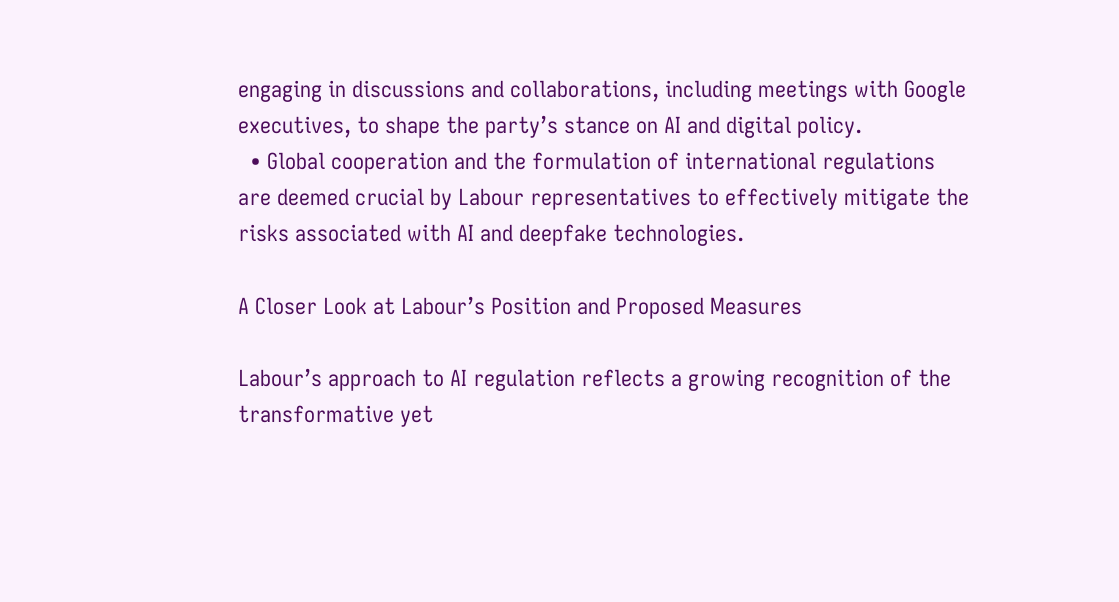engaging in discussions and collaborations, including meetings with Google executives, to shape the party’s stance on AI and digital policy.
  • Global cooperation and the formulation of international regulations are deemed crucial by Labour representatives to effectively mitigate the risks associated with AI and deepfake technologies.

A Closer Look at Labour’s Position and Proposed Measures

Labour’s approach to AI regulation reflects a growing recognition of the transformative yet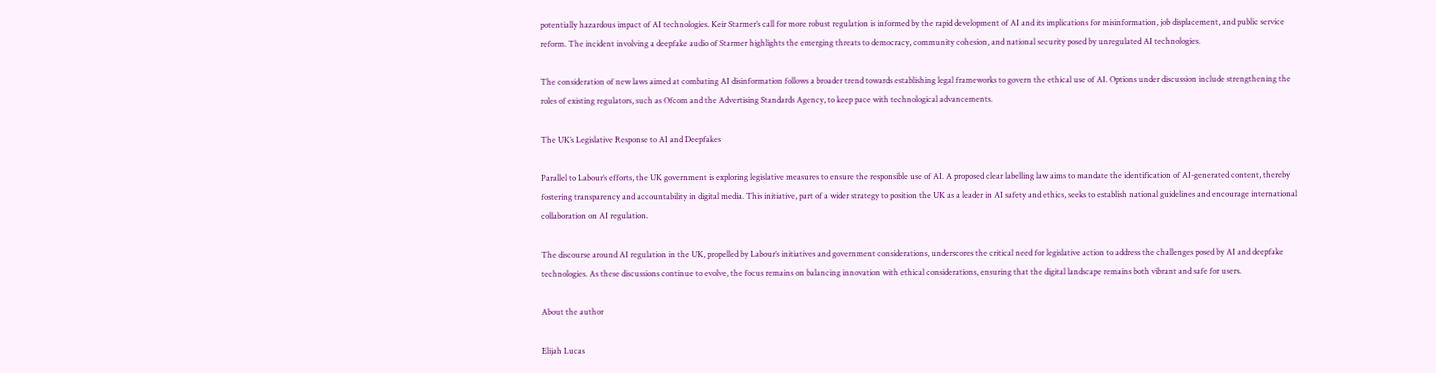potentially hazardous impact of AI technologies. Keir Starmer’s call for more robust regulation is informed by the rapid development of AI and its implications for misinformation, job displacement, and public service reform. The incident involving a deepfake audio of Starmer highlights the emerging threats to democracy, community cohesion, and national security posed by unregulated AI technologies.

The consideration of new laws aimed at combating AI disinformation follows a broader trend towards establishing legal frameworks to govern the ethical use of AI. Options under discussion include strengthening the roles of existing regulators, such as Ofcom and the Advertising Standards Agency, to keep pace with technological advancements.

The UK’s Legislative Response to AI and Deepfakes

Parallel to Labour’s efforts, the UK government is exploring legislative measures to ensure the responsible use of AI. A proposed clear labelling law aims to mandate the identification of AI-generated content, thereby fostering transparency and accountability in digital media. This initiative, part of a wider strategy to position the UK as a leader in AI safety and ethics, seeks to establish national guidelines and encourage international collaboration on AI regulation.

The discourse around AI regulation in the UK, propelled by Labour’s initiatives and government considerations, underscores the critical need for legislative action to address the challenges posed by AI and deepfake technologies. As these discussions continue to evolve, the focus remains on balancing innovation with ethical considerations, ensuring that the digital landscape remains both vibrant and safe for users.

About the author

Elijah Lucas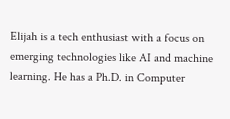Elijah is a tech enthusiast with a focus on emerging technologies like AI and machine learning. He has a Ph.D. in Computer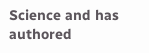Science and has authored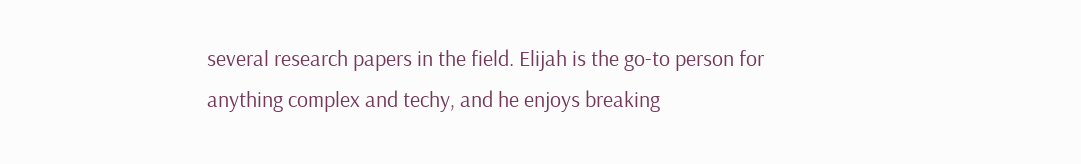several research papers in the field. Elijah is the go-to person for anything complex and techy, and he enjoys breaking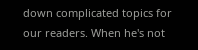down complicated topics for our readers. When he's not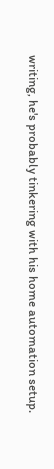writing, he's probably tinkering with his home automation setup.